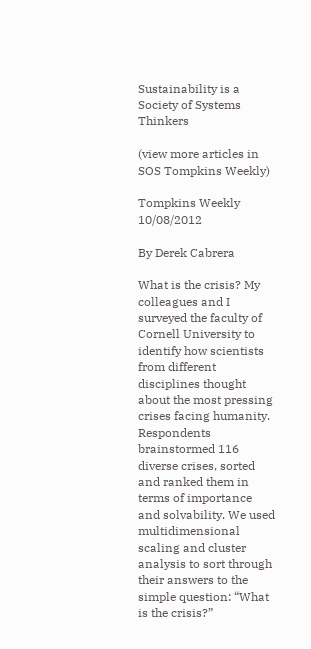Sustainability is a Society of Systems Thinkers

(view more articles in SOS Tompkins Weekly)

Tompkins Weekly 10/08/2012

By Derek Cabrera

What is the crisis? My colleagues and I surveyed the faculty of Cornell University to identify how scientists from different disciplines thought about the most pressing crises facing humanity. Respondents brainstormed 116 diverse crises, sorted and ranked them in terms of importance and solvability. We used multidimensional scaling and cluster analysis to sort through their answers to the simple question: “What is the crisis?”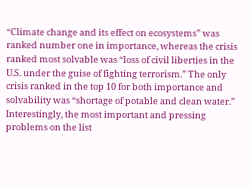“Climate change and its effect on ecosystems” was ranked number one in importance, whereas the crisis ranked most solvable was “loss of civil liberties in the U.S. under the guise of fighting terrorism.” The only crisis ranked in the top 10 for both importance and solvability was “shortage of potable and clean water.” Interestingly, the most important and pressing problems on the list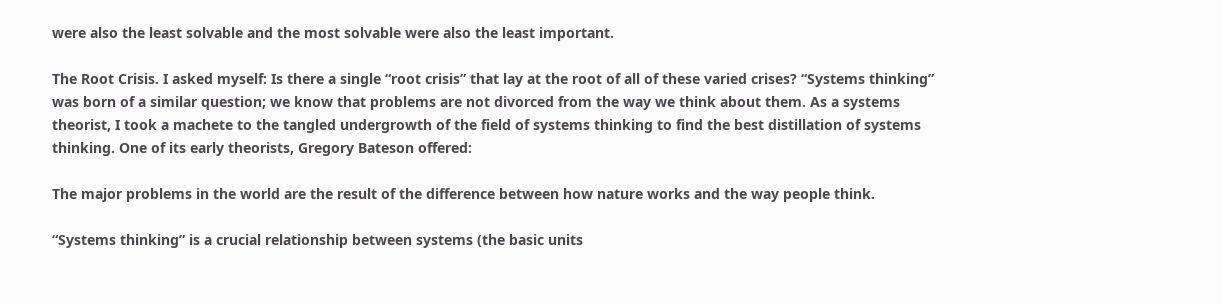were also the least solvable and the most solvable were also the least important.

The Root Crisis. I asked myself: Is there a single “root crisis” that lay at the root of all of these varied crises? “Systems thinking” was born of a similar question; we know that problems are not divorced from the way we think about them. As a systems theorist, I took a machete to the tangled undergrowth of the field of systems thinking to find the best distillation of systems thinking. One of its early theorists, Gregory Bateson offered:

The major problems in the world are the result of the difference between how nature works and the way people think.

“Systems thinking” is a crucial relationship between systems (the basic units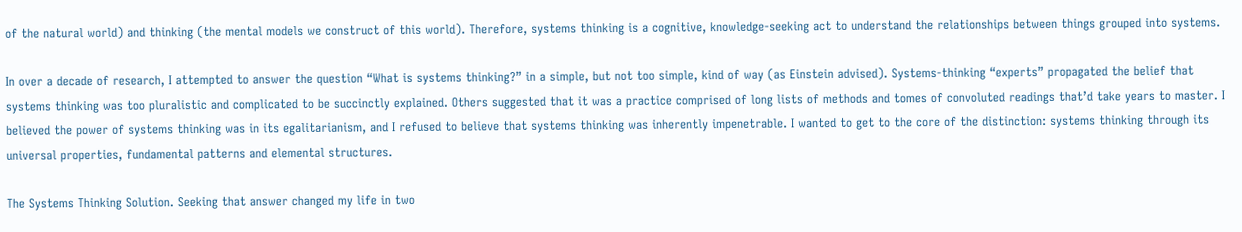of the natural world) and thinking (the mental models we construct of this world). Therefore, systems thinking is a cognitive, knowledge-seeking act to understand the relationships between things grouped into systems.

In over a decade of research, I attempted to answer the question “What is systems thinking?” in a simple, but not too simple, kind of way (as Einstein advised). Systems-thinking “experts” propagated the belief that systems thinking was too pluralistic and complicated to be succinctly explained. Others suggested that it was a practice comprised of long lists of methods and tomes of convoluted readings that’d take years to master. I believed the power of systems thinking was in its egalitarianism, and I refused to believe that systems thinking was inherently impenetrable. I wanted to get to the core of the distinction: systems thinking through its universal properties, fundamental patterns and elemental structures.

The Systems Thinking Solution. Seeking that answer changed my life in two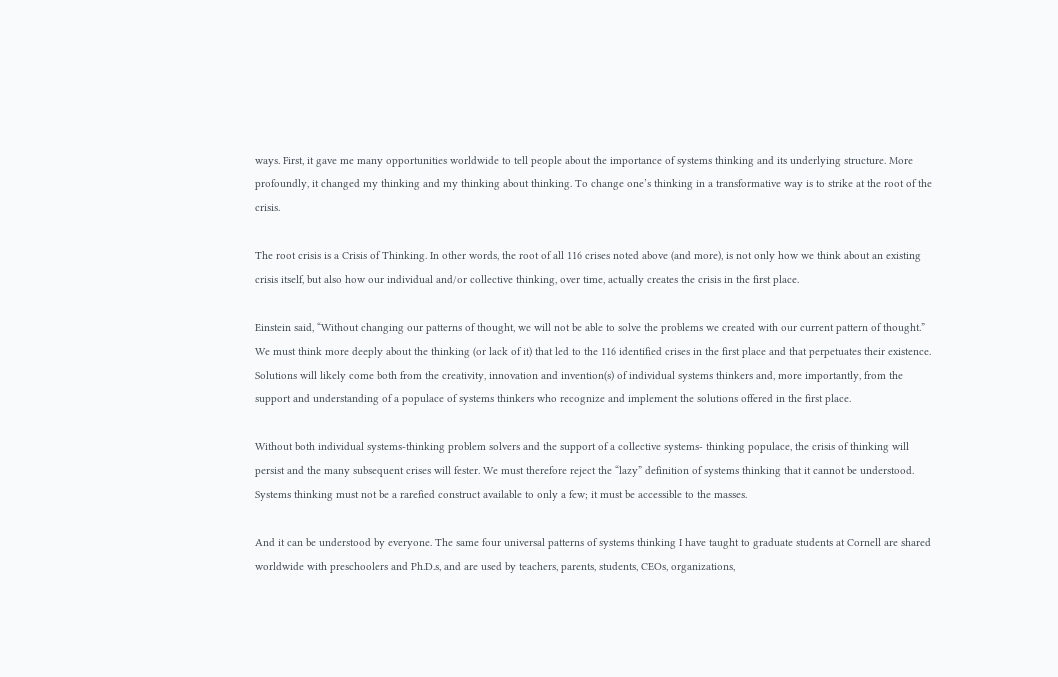ways. First, it gave me many opportunities worldwide to tell people about the importance of systems thinking and its underlying structure. More profoundly, it changed my thinking and my thinking about thinking. To change one’s thinking in a transformative way is to strike at the root of the crisis.

The root crisis is a Crisis of Thinking. In other words, the root of all 116 crises noted above (and more), is not only how we think about an existing crisis itself, but also how our individual and/or collective thinking, over time, actually creates the crisis in the first place.

Einstein said, “Without changing our patterns of thought, we will not be able to solve the problems we created with our current pattern of thought.” We must think more deeply about the thinking (or lack of it) that led to the 116 identified crises in the first place and that perpetuates their existence. Solutions will likely come both from the creativity, innovation and invention(s) of individual systems thinkers and, more importantly, from the support and understanding of a populace of systems thinkers who recognize and implement the solutions offered in the first place.

Without both individual systems-thinking problem solvers and the support of a collective systems- thinking populace, the crisis of thinking will persist and the many subsequent crises will fester. We must therefore reject the “lazy” definition of systems thinking that it cannot be understood. Systems thinking must not be a rarefied construct available to only a few; it must be accessible to the masses.

And it can be understood by everyone. The same four universal patterns of systems thinking I have taught to graduate students at Cornell are shared worldwide with preschoolers and Ph.D.s, and are used by teachers, parents, students, CEOs, organizations,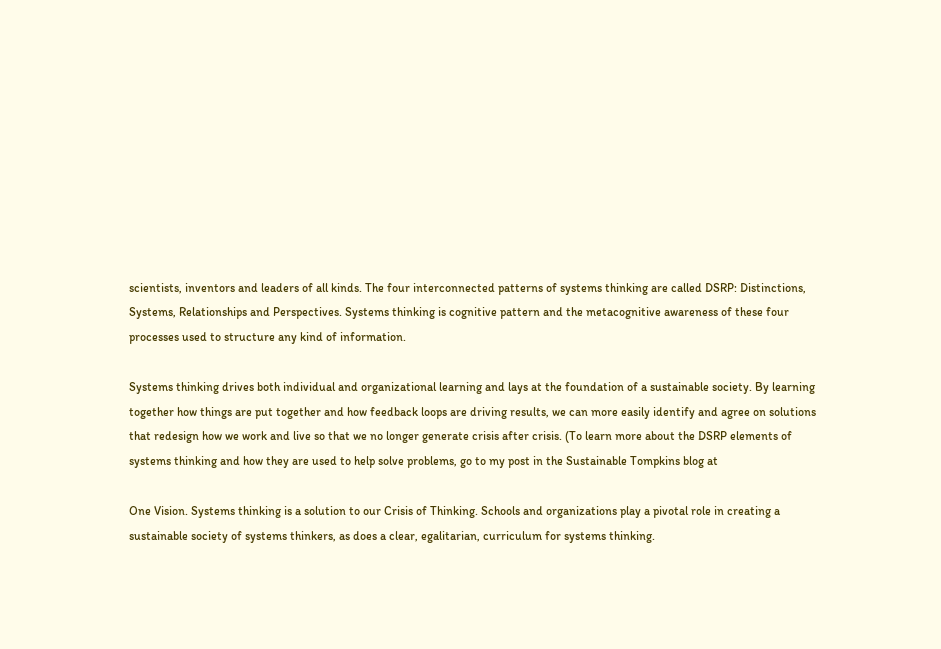scientists, inventors and leaders of all kinds. The four interconnected patterns of systems thinking are called DSRP: Distinctions, Systems, Relationships and Perspectives. Systems thinking is cognitive pattern and the metacognitive awareness of these four processes used to structure any kind of information.

Systems thinking drives both individual and organizational learning and lays at the foundation of a sustainable society. By learning together how things are put together and how feedback loops are driving results, we can more easily identify and agree on solutions that redesign how we work and live so that we no longer generate crisis after crisis. (To learn more about the DSRP elements of systems thinking and how they are used to help solve problems, go to my post in the Sustainable Tompkins blog at

One Vision. Systems thinking is a solution to our Crisis of Thinking. Schools and organizations play a pivotal role in creating a sustainable society of systems thinkers, as does a clear, egalitarian, curriculum for systems thinking.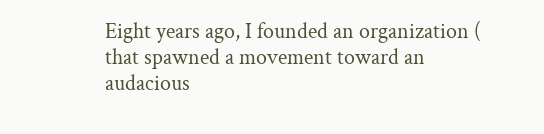Eight years ago, I founded an organization ( that spawned a movement toward an audacious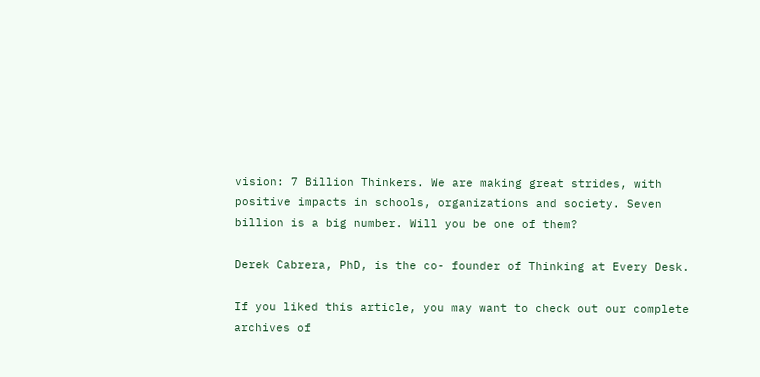vision: 7 Billion Thinkers. We are making great strides, with positive impacts in schools, organizations and society. Seven billion is a big number. Will you be one of them?

Derek Cabrera, PhD, is the co- founder of Thinking at Every Desk.

If you liked this article, you may want to check out our complete archives of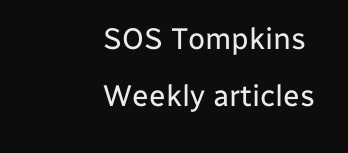SOS Tompkins Weekly articles